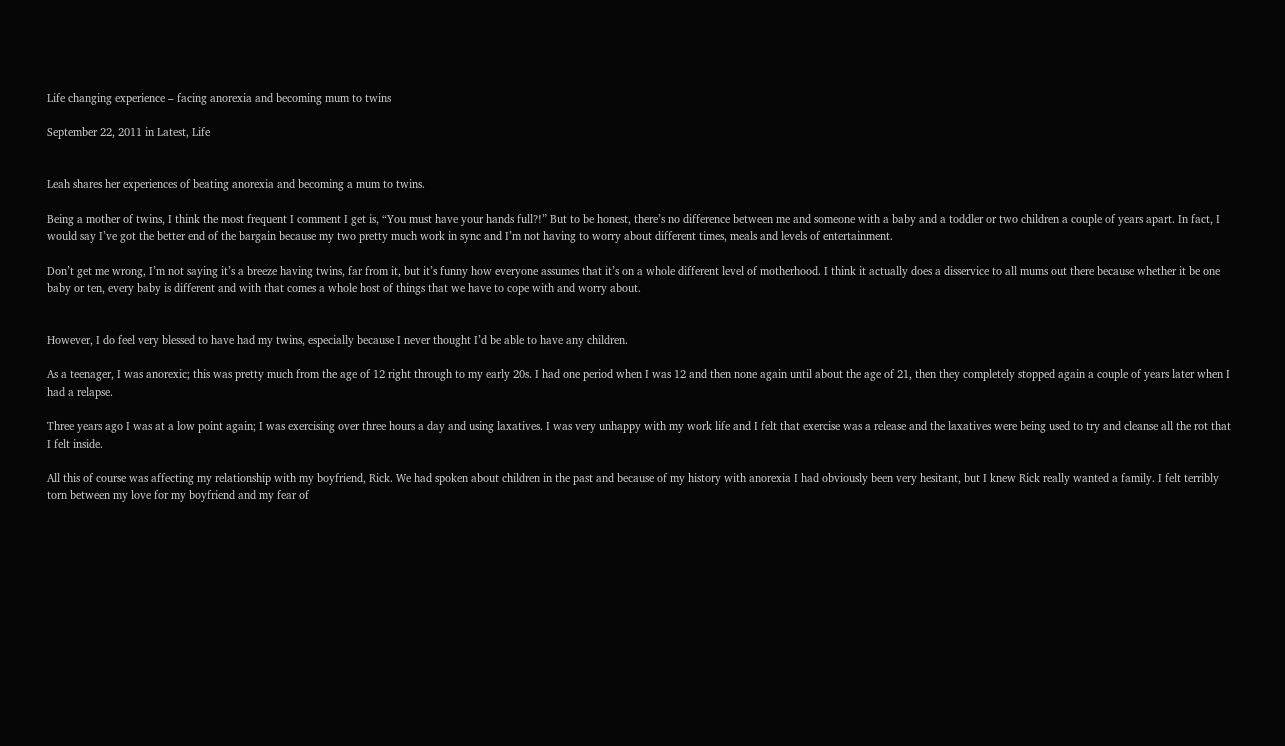Life changing experience – facing anorexia and becoming mum to twins

September 22, 2011 in Latest, Life


Leah shares her experiences of beating anorexia and becoming a mum to twins.

Being a mother of twins, I think the most frequent I comment I get is, “You must have your hands full?!” But to be honest, there’s no difference between me and someone with a baby and a toddler or two children a couple of years apart. In fact, I would say I’ve got the better end of the bargain because my two pretty much work in sync and I’m not having to worry about different times, meals and levels of entertainment.

Don’t get me wrong, I’m not saying it’s a breeze having twins, far from it, but it’s funny how everyone assumes that it’s on a whole different level of motherhood. I think it actually does a disservice to all mums out there because whether it be one baby or ten, every baby is different and with that comes a whole host of things that we have to cope with and worry about.


However, I do feel very blessed to have had my twins, especially because I never thought I’d be able to have any children.

As a teenager, I was anorexic; this was pretty much from the age of 12 right through to my early 20s. I had one period when I was 12 and then none again until about the age of 21, then they completely stopped again a couple of years later when I had a relapse.

Three years ago I was at a low point again; I was exercising over three hours a day and using laxatives. I was very unhappy with my work life and I felt that exercise was a release and the laxatives were being used to try and cleanse all the rot that I felt inside.

All this of course was affecting my relationship with my boyfriend, Rick. We had spoken about children in the past and because of my history with anorexia I had obviously been very hesitant, but I knew Rick really wanted a family. I felt terribly torn between my love for my boyfriend and my fear of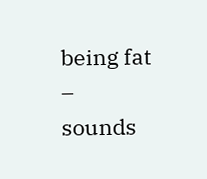being fat – sounds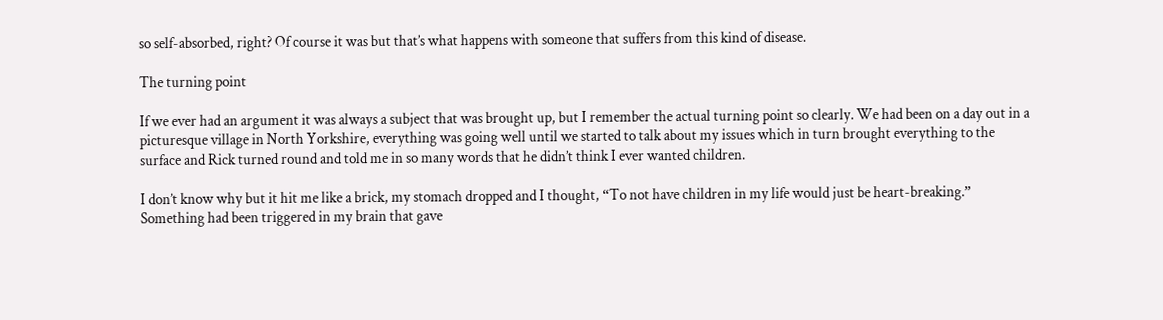so self-absorbed, right? Of course it was but that’s what happens with someone that suffers from this kind of disease.

The turning point

If we ever had an argument it was always a subject that was brought up, but I remember the actual turning point so clearly. We had been on a day out in a picturesque village in North Yorkshire, everything was going well until we started to talk about my issues which in turn brought everything to the surface and Rick turned round and told me in so many words that he didn’t think I ever wanted children.

I don’t know why but it hit me like a brick, my stomach dropped and I thought, “To not have children in my life would just be heart-breaking.” Something had been triggered in my brain that gave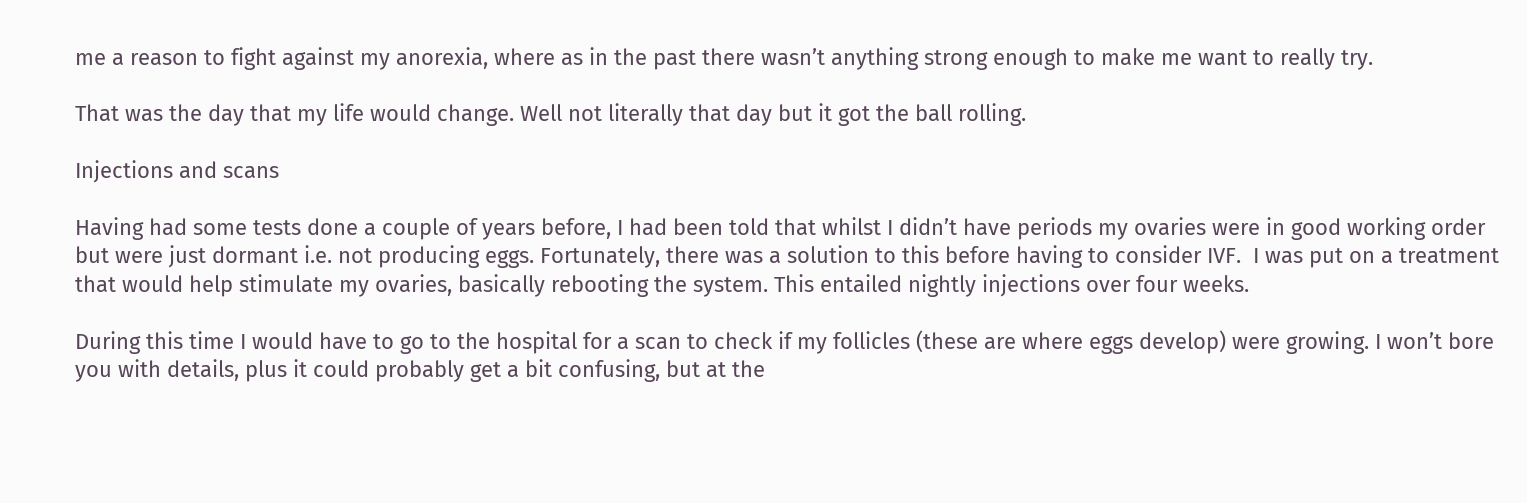me a reason to fight against my anorexia, where as in the past there wasn’t anything strong enough to make me want to really try.

That was the day that my life would change. Well not literally that day but it got the ball rolling.

Injections and scans

Having had some tests done a couple of years before, I had been told that whilst I didn’t have periods my ovaries were in good working order but were just dormant i.e. not producing eggs. Fortunately, there was a solution to this before having to consider IVF.  I was put on a treatment that would help stimulate my ovaries, basically rebooting the system. This entailed nightly injections over four weeks.

During this time I would have to go to the hospital for a scan to check if my follicles (these are where eggs develop) were growing. I won’t bore you with details, plus it could probably get a bit confusing, but at the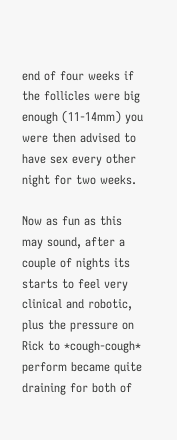end of four weeks if the follicles were big enough (11-14mm) you were then advised to have sex every other night for two weeks.

Now as fun as this may sound, after a couple of nights its starts to feel very clinical and robotic, plus the pressure on Rick to *cough-cough* perform became quite draining for both of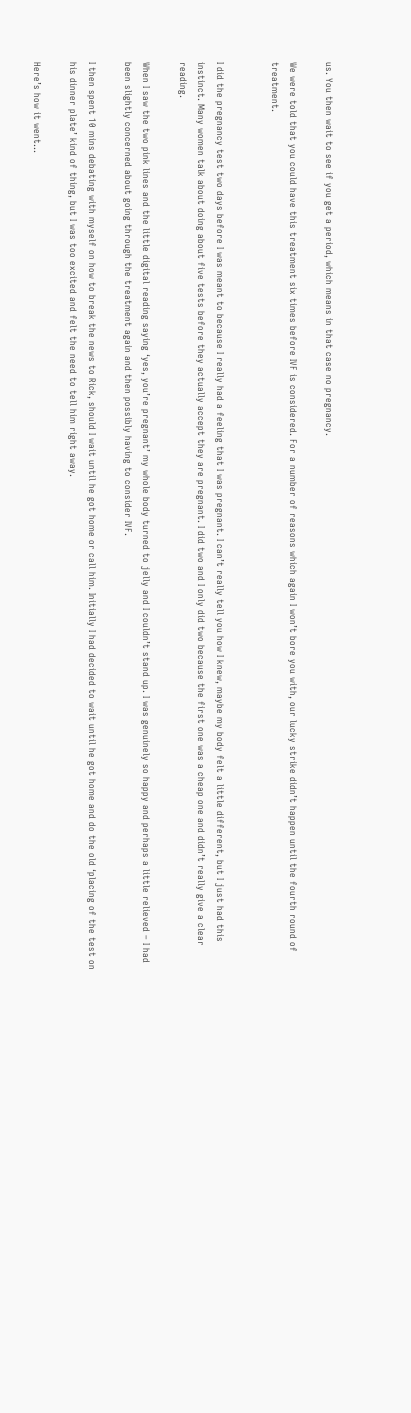us. You then wait to see if you get a period, which means in that case no pregnancy.

We were told that you could have this treatment six times before IVF is considered. For a number of reasons which again I won’t bore you with, our lucky strike didn’t happen until the fourth round of treatment.


I did the pregnancy test two days before I was meant to because I really had a feeling that I was pregnant. I can’t really tell you how I knew, maybe my body felt a little different, but I just had this instinct. Many women talk about doing about five tests before they actually accept they are pregnant. I did two and I only did two because the first one was a cheap one and didn’t really give a clear reading.

When I saw the two pink lines and the little digital reading saying ‘yes, you’re pregnant’ my whole body turned to jelly and I couldn’t stand up. I was genuinely so happy and perhaps a little relieved – I had been slightly concerned about going through the treatment again and then possibly having to consider IVF.

I then spent 10 mins debating with myself on how to break the news to Rick, should I wait until he got home or call him. Initially I had decided to wait until he got home and do the old ‘placing of the test on his dinner plate’ kind of thing, but I was too excited and felt the need to tell him right away.

Here’s how it went…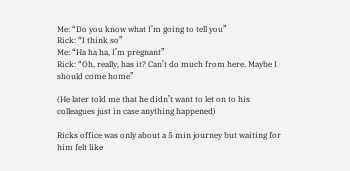Me: “Do you know what I’m going to tell you”
Rick: “I think so”
Me: “Ha ha ha, I’m pregnant”
Rick: “Oh, really, has it? Can’t do much from here. Maybe I should come home”

(He later told me that he didn’t want to let on to his colleagues just in case anything happened)

Ricks office was only about a 5 min journey but waiting for him felt like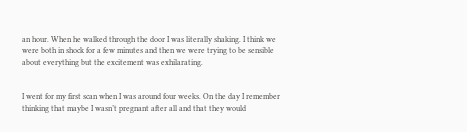an hour. When he walked through the door I was literally shaking. I think we were both in shock for a few minutes and then we were trying to be sensible about everything but the excitement was exhilarating.


I went for my first scan when I was around four weeks. On the day I remember thinking that maybe I wasn’t pregnant after all and that they would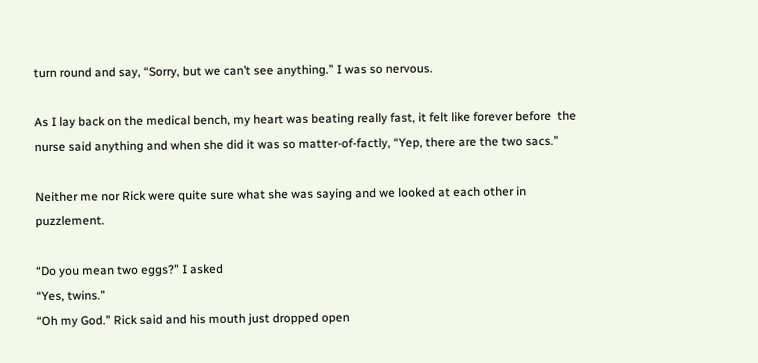turn round and say, “Sorry, but we can’t see anything.” I was so nervous.

As I lay back on the medical bench, my heart was beating really fast, it felt like forever before  the nurse said anything and when she did it was so matter-of-factly, “Yep, there are the two sacs.”

Neither me nor Rick were quite sure what she was saying and we looked at each other in puzzlement.

“Do you mean two eggs?” I asked
“Yes, twins.”
“Oh my God.” Rick said and his mouth just dropped open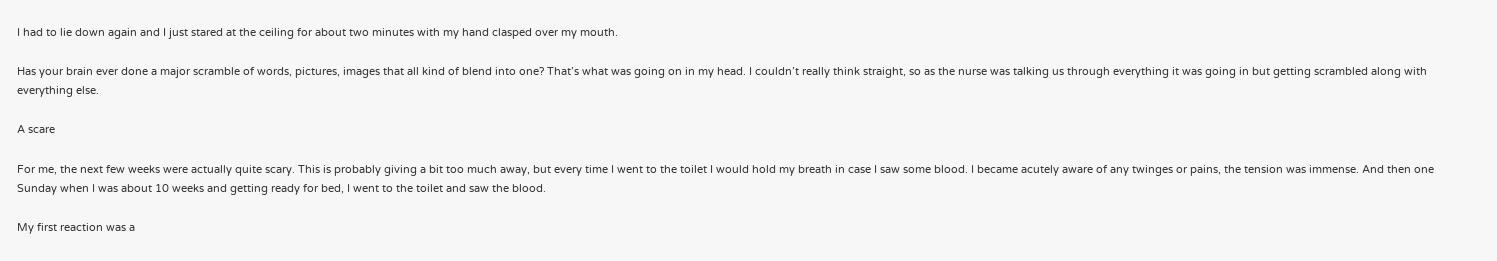I had to lie down again and I just stared at the ceiling for about two minutes with my hand clasped over my mouth.

Has your brain ever done a major scramble of words, pictures, images that all kind of blend into one? That’s what was going on in my head. I couldn’t really think straight, so as the nurse was talking us through everything it was going in but getting scrambled along with everything else.

A scare

For me, the next few weeks were actually quite scary. This is probably giving a bit too much away, but every time I went to the toilet I would hold my breath in case I saw some blood. I became acutely aware of any twinges or pains, the tension was immense. And then one Sunday when I was about 10 weeks and getting ready for bed, I went to the toilet and saw the blood.

My first reaction was a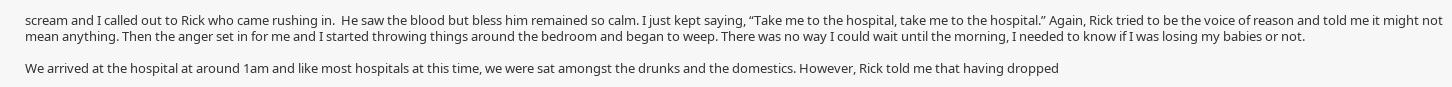scream and I called out to Rick who came rushing in.  He saw the blood but bless him remained so calm. I just kept saying, “Take me to the hospital, take me to the hospital.” Again, Rick tried to be the voice of reason and told me it might not mean anything. Then the anger set in for me and I started throwing things around the bedroom and began to weep. There was no way I could wait until the morning, I needed to know if I was losing my babies or not.

We arrived at the hospital at around 1am and like most hospitals at this time, we were sat amongst the drunks and the domestics. However, Rick told me that having dropped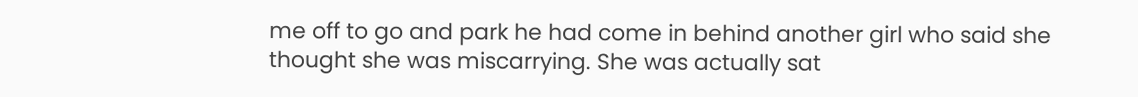me off to go and park he had come in behind another girl who said she thought she was miscarrying. She was actually sat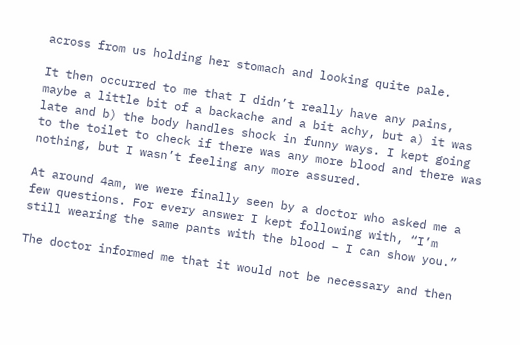across from us holding her stomach and looking quite pale.

It then occurred to me that I didn’t really have any pains, maybe a little bit of a backache and a bit achy, but a) it was late and b) the body handles shock in funny ways. I kept going to the toilet to check if there was any more blood and there was nothing, but I wasn’t feeling any more assured.

At around 4am, we were finally seen by a doctor who asked me a few questions. For every answer I kept following with, “I’m still wearing the same pants with the blood – I can show you.”

The doctor informed me that it would not be necessary and then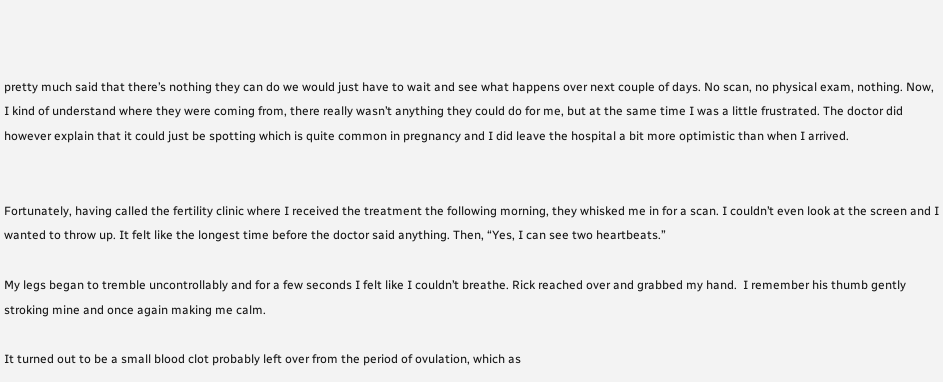pretty much said that there’s nothing they can do we would just have to wait and see what happens over next couple of days. No scan, no physical exam, nothing. Now, I kind of understand where they were coming from, there really wasn’t anything they could do for me, but at the same time I was a little frustrated. The doctor did however explain that it could just be spotting which is quite common in pregnancy and I did leave the hospital a bit more optimistic than when I arrived.


Fortunately, having called the fertility clinic where I received the treatment the following morning, they whisked me in for a scan. I couldn’t even look at the screen and I wanted to throw up. It felt like the longest time before the doctor said anything. Then, “Yes, I can see two heartbeats.”

My legs began to tremble uncontrollably and for a few seconds I felt like I couldn’t breathe. Rick reached over and grabbed my hand.  I remember his thumb gently stroking mine and once again making me calm.

It turned out to be a small blood clot probably left over from the period of ovulation, which as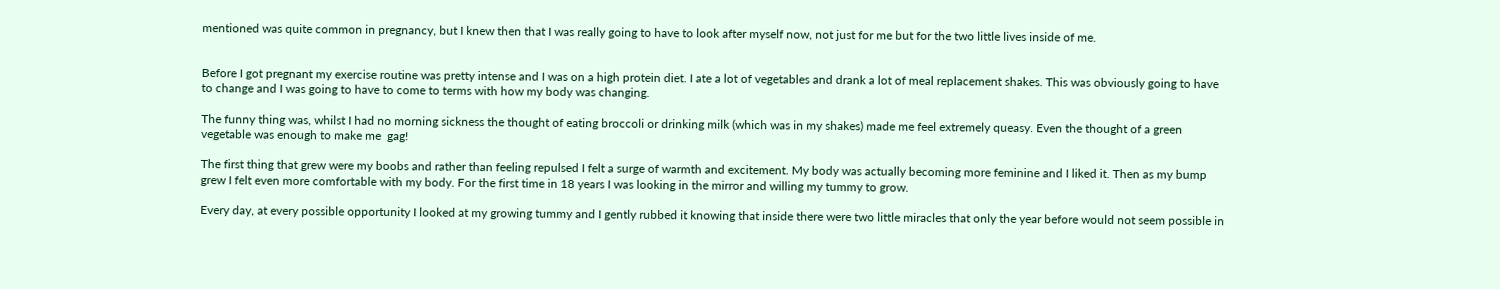mentioned was quite common in pregnancy, but I knew then that I was really going to have to look after myself now, not just for me but for the two little lives inside of me.


Before I got pregnant my exercise routine was pretty intense and I was on a high protein diet. I ate a lot of vegetables and drank a lot of meal replacement shakes. This was obviously going to have to change and I was going to have to come to terms with how my body was changing.

The funny thing was, whilst I had no morning sickness the thought of eating broccoli or drinking milk (which was in my shakes) made me feel extremely queasy. Even the thought of a green vegetable was enough to make me  gag!

The first thing that grew were my boobs and rather than feeling repulsed I felt a surge of warmth and excitement. My body was actually becoming more feminine and I liked it. Then as my bump grew I felt even more comfortable with my body. For the first time in 18 years I was looking in the mirror and willing my tummy to grow.

Every day, at every possible opportunity I looked at my growing tummy and I gently rubbed it knowing that inside there were two little miracles that only the year before would not seem possible in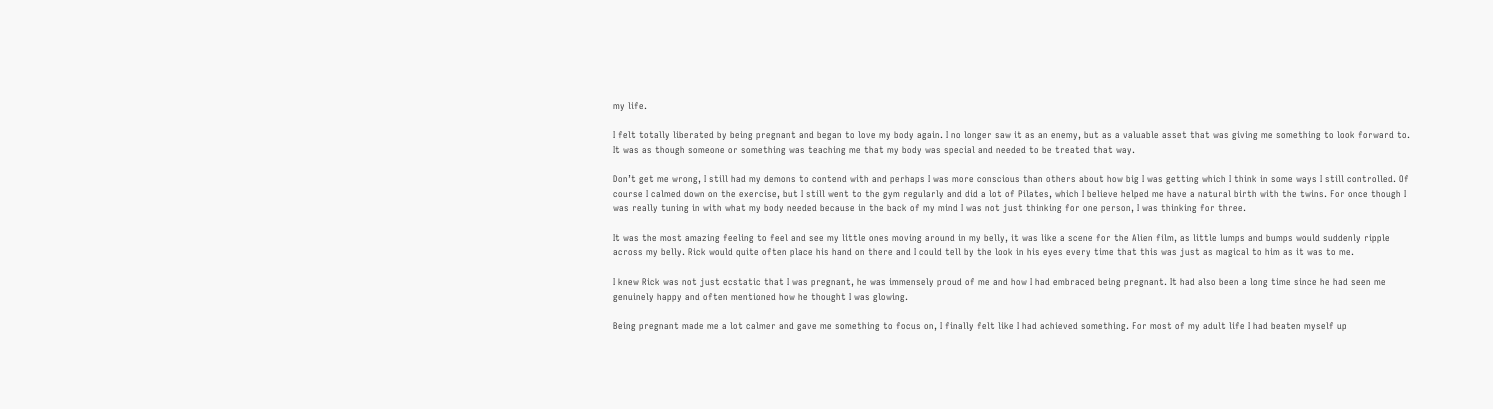my life.

I felt totally liberated by being pregnant and began to love my body again. I no longer saw it as an enemy, but as a valuable asset that was giving me something to look forward to. It was as though someone or something was teaching me that my body was special and needed to be treated that way.

Don’t get me wrong, I still had my demons to contend with and perhaps I was more conscious than others about how big I was getting which I think in some ways I still controlled. Of course I calmed down on the exercise, but I still went to the gym regularly and did a lot of Pilates, which I believe helped me have a natural birth with the twins. For once though I was really tuning in with what my body needed because in the back of my mind I was not just thinking for one person, I was thinking for three.

It was the most amazing feeling to feel and see my little ones moving around in my belly, it was like a scene for the Alien film, as little lumps and bumps would suddenly ripple across my belly. Rick would quite often place his hand on there and I could tell by the look in his eyes every time that this was just as magical to him as it was to me.

I knew Rick was not just ecstatic that I was pregnant, he was immensely proud of me and how I had embraced being pregnant. It had also been a long time since he had seen me genuinely happy and often mentioned how he thought I was glowing.

Being pregnant made me a lot calmer and gave me something to focus on, I finally felt like I had achieved something. For most of my adult life I had beaten myself up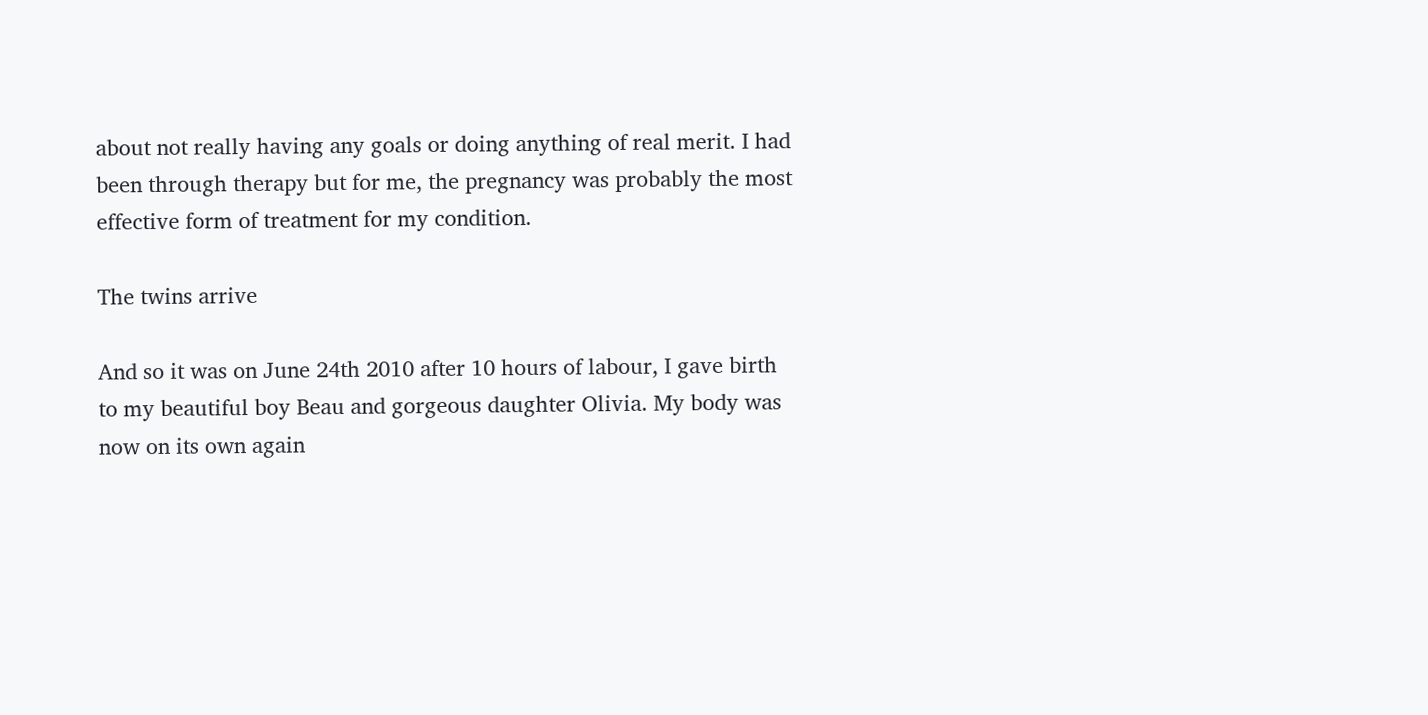about not really having any goals or doing anything of real merit. I had been through therapy but for me, the pregnancy was probably the most effective form of treatment for my condition.

The twins arrive

And so it was on June 24th 2010 after 10 hours of labour, I gave birth to my beautiful boy Beau and gorgeous daughter Olivia. My body was now on its own again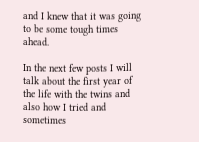and I knew that it was going to be some tough times ahead.

In the next few posts I will talk about the first year of the life with the twins and also how I tried and sometimes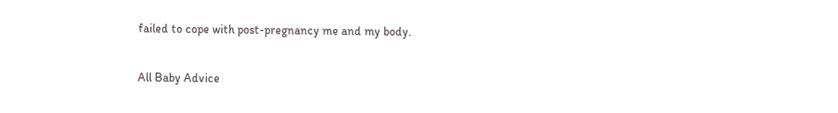failed to cope with post-pregnancy me and my body.

All Baby Advice